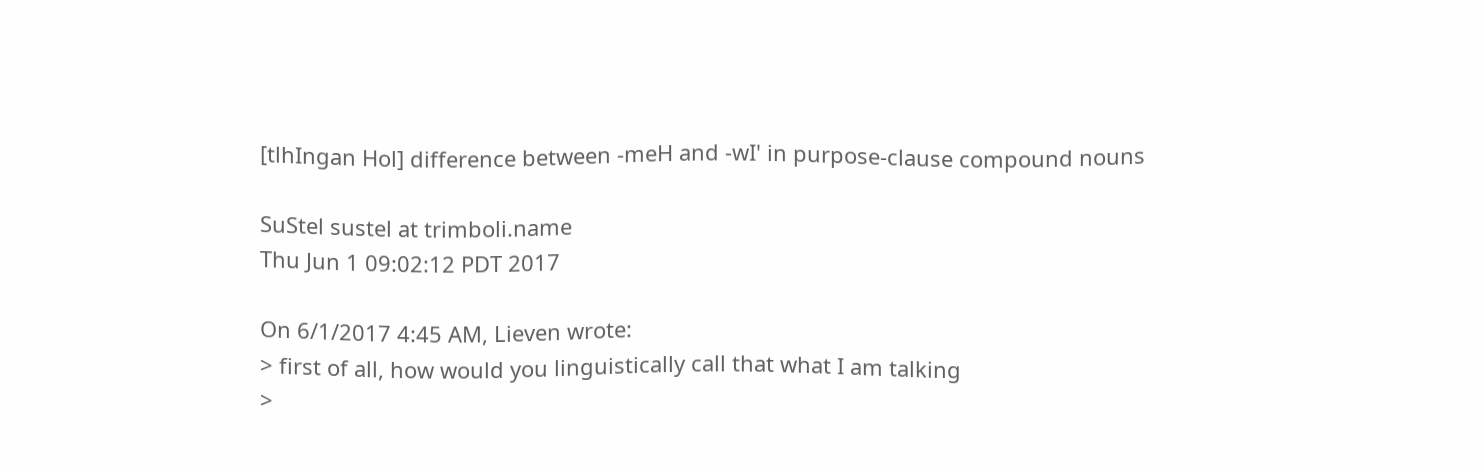[tlhIngan Hol] difference between -meH and -wI' in purpose-clause compound nouns

SuStel sustel at trimboli.name
Thu Jun 1 09:02:12 PDT 2017

On 6/1/2017 4:45 AM, Lieven wrote:
> first of all, how would you linguistically call that what I am talking
>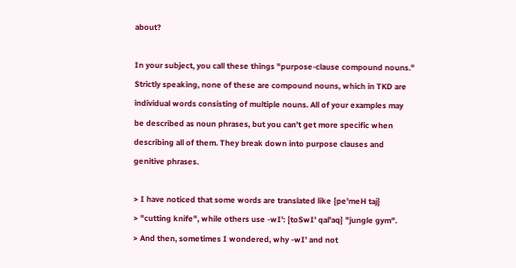about?

In your subject, you call these things "purpose-clause compound nouns."
Strictly speaking, none of these are compound nouns, which in TKD are
individual words consisting of multiple nouns. All of your examples may
be described as noun phrases, but you can't get more specific when
describing all of them. They break down into purpose clauses and
genitive phrases.

> I have noticed that some words are translated like {pe'meH taj}
> "cutting knife", while others use -wI': {toSwI' qal'aq} "jungle gym".
> And then, sometimes I wondered, why -wI' and not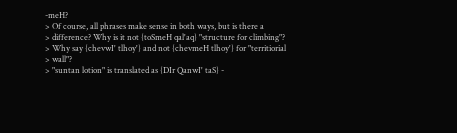-meH?
> Of course, all phrases make sense in both ways, but is there a
> difference? Why is it not {toSmeH qal'aq} "structure for climbing"?
> Why say {chevwI' tlhoy'} and not {chevmeH tlhoy'} for "territiorial
> wall"?
> "suntan lotion" is translated as {DIr QanwI' taS} -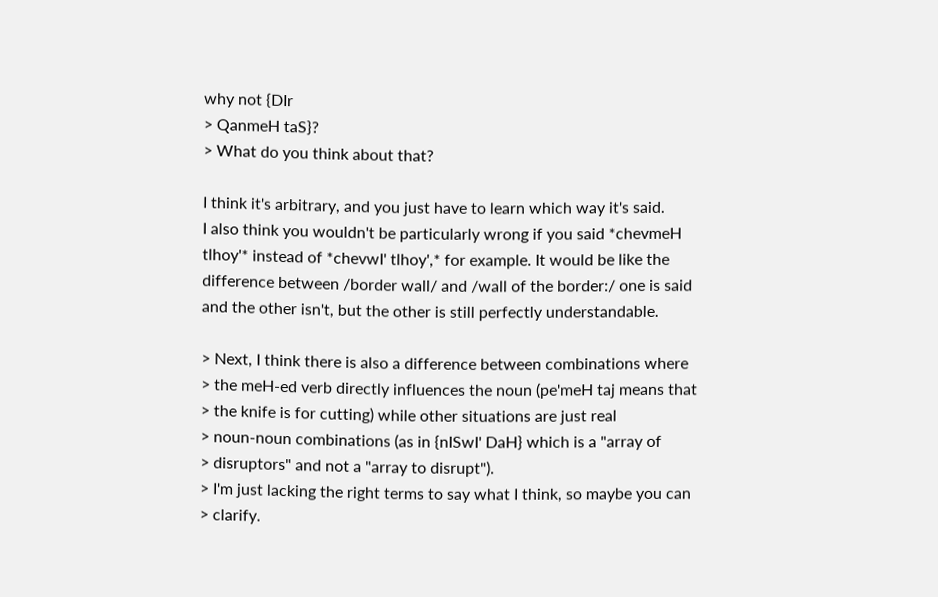why not {DIr
> QanmeH taS}?
> What do you think about that?

I think it's arbitrary, and you just have to learn which way it's said.
I also think you wouldn't be particularly wrong if you said *chevmeH
tlhoy'* instead of *chevwI' tlhoy',* for example. It would be like the
difference between /border wall/ and /wall of the border:/ one is said
and the other isn't, but the other is still perfectly understandable.

> Next, I think there is also a difference between combinations where
> the meH-ed verb directly influences the noun (pe'meH taj means that
> the knife is for cutting) while other situations are just real
> noun-noun combinations (as in {nISwI' DaH} which is a "array of
> disruptors" and not a "array to disrupt").
> I'm just lacking the right terms to say what I think, so maybe you can
> clarify.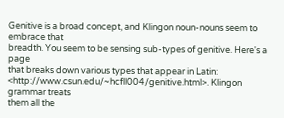Genitive is a broad concept, and Klingon noun-nouns seem to embrace that
breadth. You seem to be sensing sub-types of genitive. Here's a page
that breaks down various types that appear in Latin:
<http://www.csun.edu/~hcfll004/genitive.html>. Klingon grammar treats
them all the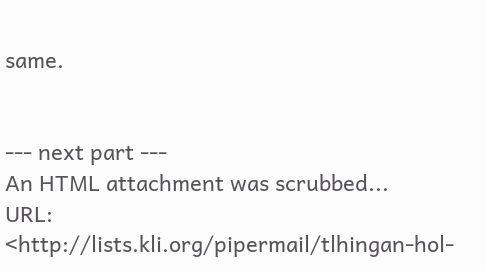same.


--- next part ---
An HTML attachment was scrubbed...
URL: <http://lists.kli.org/pipermail/tlhingan-hol-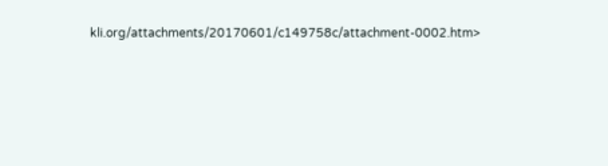kli.org/attachments/20170601/c149758c/attachment-0002.htm>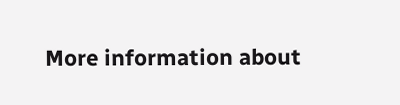More information about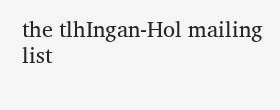the tlhIngan-Hol mailing list